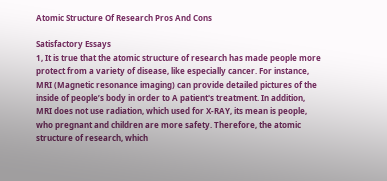Atomic Structure Of Research Pros And Cons

Satisfactory Essays
1, It is true that the atomic structure of research has made people more protect from a variety of disease, like especially cancer. For instance, MRI (Magnetic resonance imaging) can provide detailed pictures of the inside of people’s body in order to A patient's treatment. In addition, MRI does not use radiation, which used for X-RAY, its mean is people, who pregnant and children are more safety. Therefore, the atomic structure of research, which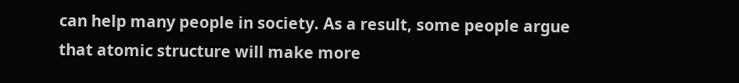can help many people in society. As a result, some people argue that atomic structure will make more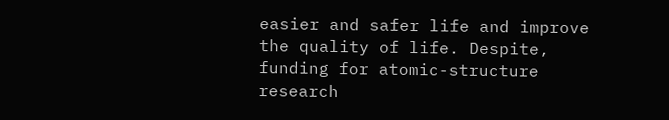easier and safer life and improve the quality of life. Despite, funding for atomic-structure research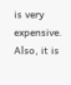is very expensive. Also, it is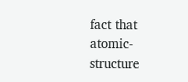fact that atomic-structure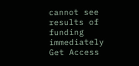cannot see results of funding immediately
Get Access